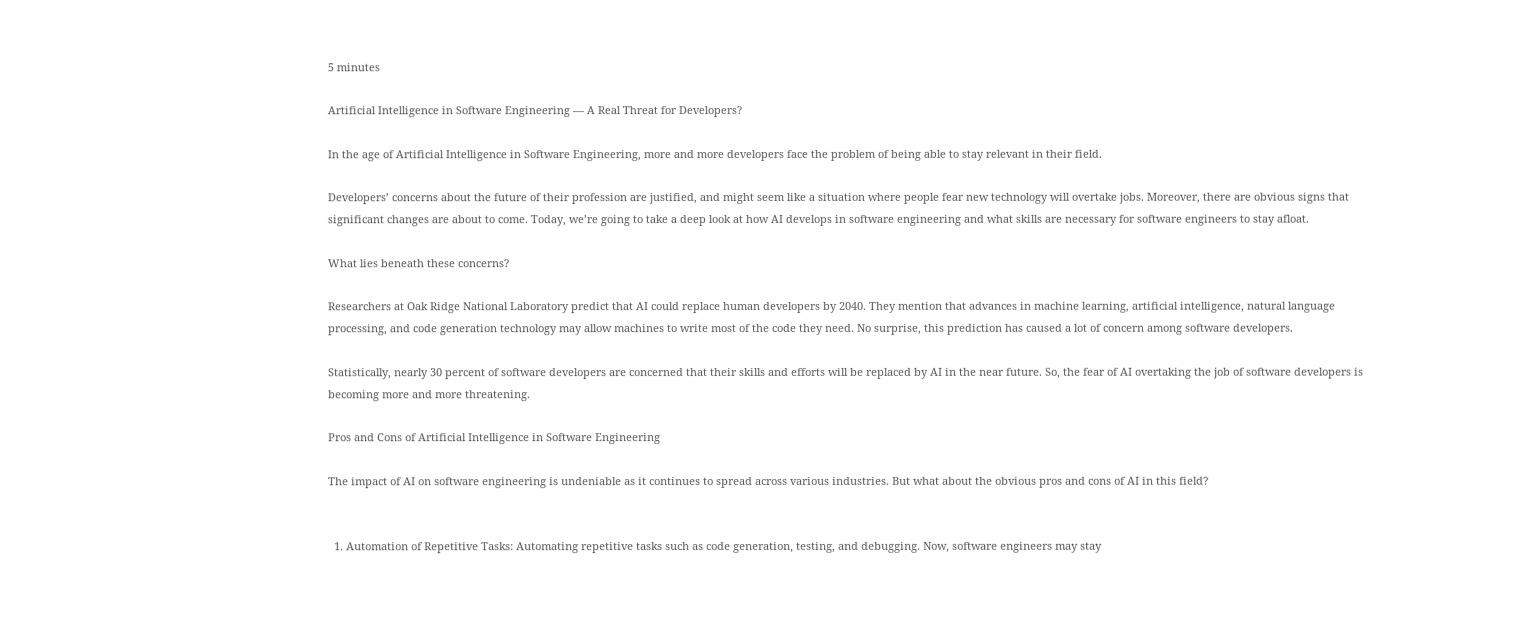5 minutes

Artificial Intelligence in Software Engineering — A Real Threat for Developers?

In the age of Artificial Intelligence in Software Engineering, more and more developers face the problem of being able to stay relevant in their field.

Developers’ concerns about the future of their profession are justified, and might seem like a situation where people fear new technology will overtake jobs. Moreover, there are obvious signs that significant changes are about to come. Today, we’re going to take a deep look at how AI develops in software engineering and what skills are necessary for software engineers to stay afloat.

What lies beneath these concerns?

Researchers at Oak Ridge National Laboratory predict that AI could replace human developers by 2040. They mention that advances in machine learning, artificial intelligence, natural language processing, and code generation technology may allow machines to write most of the code they need. No surprise, this prediction has caused a lot of concern among software developers.

Statistically, nearly 30 percent of software developers are concerned that their skills and efforts will be replaced by AI in the near future. So, the fear of AI overtaking the job of software developers is becoming more and more threatening.

Pros and Cons of Artificial Intelligence in Software Engineering

The impact of AI on software engineering is undeniable as it continues to spread across various industries. But what about the obvious pros and cons of AI in this field?


  1. Automation of Repetitive Tasks: Automating repetitive tasks such as code generation, testing, and debugging. Now, software engineers may stay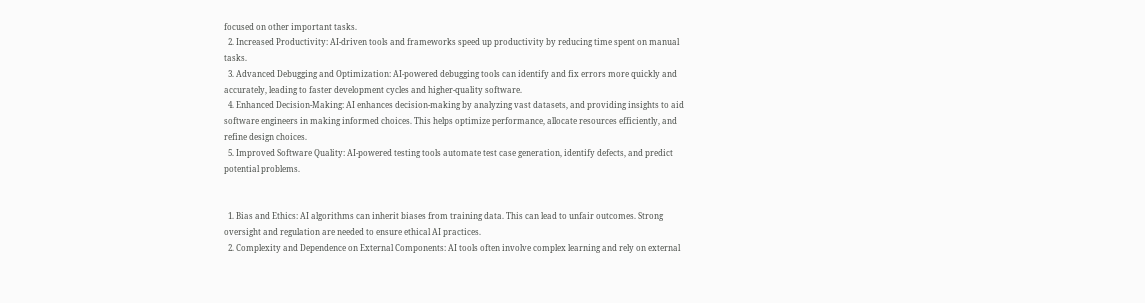focused on other important tasks.
  2. Increased Productivity: AI-driven tools and frameworks speed up productivity by reducing time spent on manual tasks.
  3. Advanced Debugging and Optimization: AI-powered debugging tools can identify and fix errors more quickly and accurately, leading to faster development cycles and higher-quality software.
  4. Enhanced Decision-Making: AI enhances decision-making by analyzing vast datasets, and providing insights to aid software engineers in making informed choices. This helps optimize performance, allocate resources efficiently, and refine design choices.
  5. Improved Software Quality: AI-powered testing tools automate test case generation, identify defects, and predict potential problems.


  1. Bias and Ethics: AI algorithms can inherit biases from training data. This can lead to unfair outcomes. Strong oversight and regulation are needed to ensure ethical AI practices.
  2. Complexity and Dependence on External Components: AI tools often involve complex learning and rely on external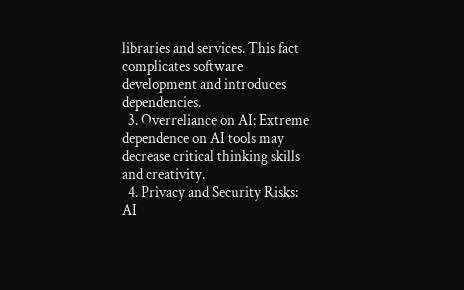libraries and services. This fact complicates software development and introduces dependencies.
  3. Overreliance on AI: Extreme dependence on AI tools may decrease critical thinking skills and creativity.
  4. Privacy and Security Risks: AI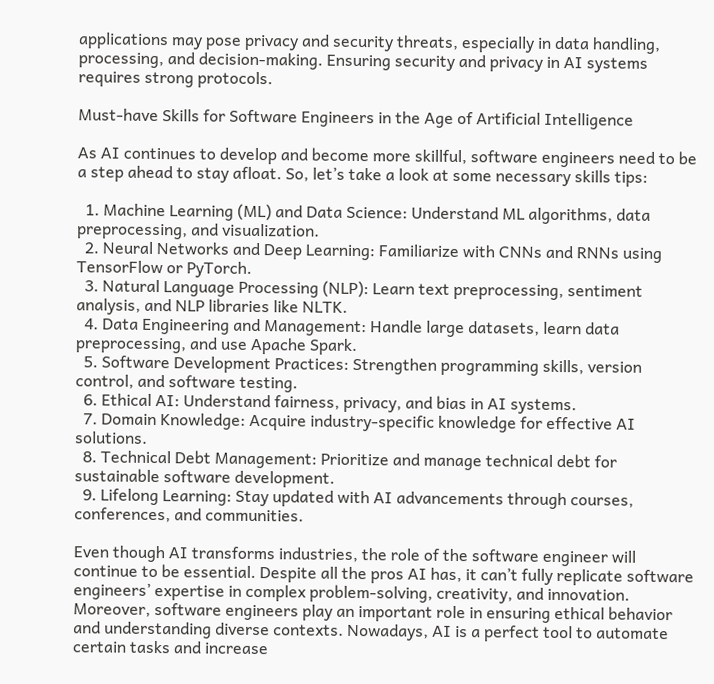applications may pose privacy and security threats, especially in data handling, processing, and decision-making. Ensuring security and privacy in AI systems requires strong protocols.

Must-have Skills for Software Engineers in the Age of Artificial Intelligence

As AI continues to develop and become more skillful, software engineers need to be a step ahead to stay afloat. So, let’s take a look at some necessary skills tips:

  1. Machine Learning (ML) and Data Science: Understand ML algorithms, data preprocessing, and visualization.
  2. Neural Networks and Deep Learning: Familiarize with CNNs and RNNs using TensorFlow or PyTorch.
  3. Natural Language Processing (NLP): Learn text preprocessing, sentiment analysis, and NLP libraries like NLTK.
  4. Data Engineering and Management: Handle large datasets, learn data preprocessing, and use Apache Spark.
  5. Software Development Practices: Strengthen programming skills, version control, and software testing.
  6. Ethical AI: Understand fairness, privacy, and bias in AI systems.
  7. Domain Knowledge: Acquire industry-specific knowledge for effective AI solutions.
  8. Technical Debt Management: Prioritize and manage technical debt for sustainable software development.
  9. Lifelong Learning: Stay updated with AI advancements through courses, conferences, and communities.

Even though AI transforms industries, the role of the software engineer will continue to be essential. Despite all the pros AI has, it can’t fully replicate software engineers’ expertise in complex problem-solving, creativity, and innovation. Moreover, software engineers play an important role in ensuring ethical behavior and understanding diverse contexts. Nowadays, AI is a perfect tool to automate certain tasks and increase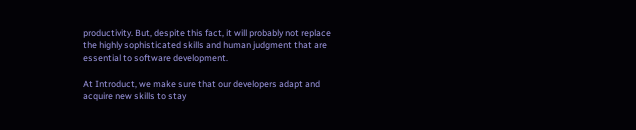productivity. But, despite this fact, it will probably not replace the highly sophisticated skills and human judgment that are essential to software development.

At Introduct, we make sure that our developers adapt and acquire new skills to stay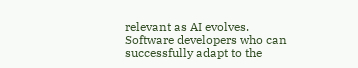relevant as AI evolves. Software developers who can successfully adapt to the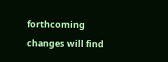forthcoming changes will find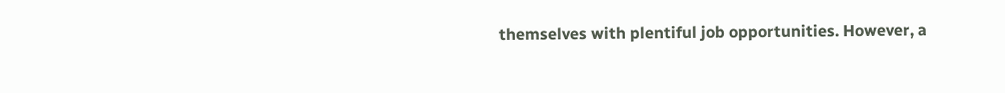themselves with plentiful job opportunities. However, a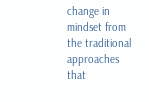change in mindset from the traditional approaches that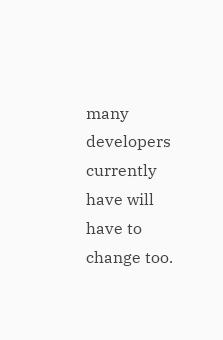many developers currently have will have to change too.